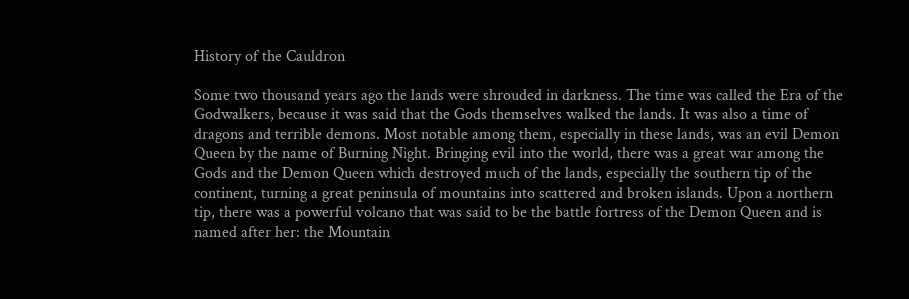History of the Cauldron

Some two thousand years ago the lands were shrouded in darkness. The time was called the Era of the Godwalkers, because it was said that the Gods themselves walked the lands. It was also a time of dragons and terrible demons. Most notable among them, especially in these lands, was an evil Demon Queen by the name of Burning Night. Bringing evil into the world, there was a great war among the Gods and the Demon Queen which destroyed much of the lands, especially the southern tip of the continent, turning a great peninsula of mountains into scattered and broken islands. Upon a northern tip, there was a powerful volcano that was said to be the battle fortress of the Demon Queen and is named after her: the Mountain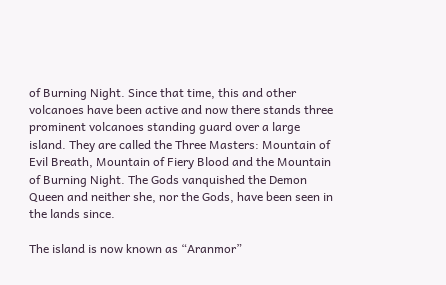of Burning Night. Since that time, this and other volcanoes have been active and now there stands three prominent volcanoes standing guard over a large island. They are called the Three Masters: Mountain of Evil Breath, Mountain of Fiery Blood and the Mountain of Burning Night. The Gods vanquished the Demon Queen and neither she, nor the Gods, have been seen in the lands since.

The island is now known as “Aranmor”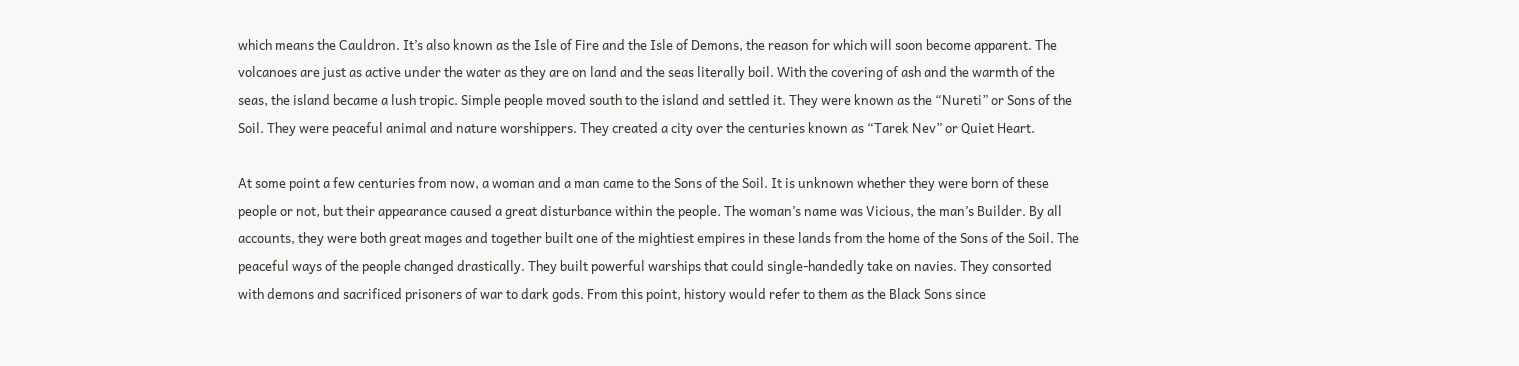which means the Cauldron. It’s also known as the Isle of Fire and the Isle of Demons, the reason for which will soon become apparent. The volcanoes are just as active under the water as they are on land and the seas literally boil. With the covering of ash and the warmth of the seas, the island became a lush tropic. Simple people moved south to the island and settled it. They were known as the “Nureti” or Sons of the Soil. They were peaceful animal and nature worshippers. They created a city over the centuries known as “Tarek Nev” or Quiet Heart.

At some point a few centuries from now, a woman and a man came to the Sons of the Soil. It is unknown whether they were born of these people or not, but their appearance caused a great disturbance within the people. The woman’s name was Vicious, the man’s Builder. By all accounts, they were both great mages and together built one of the mightiest empires in these lands from the home of the Sons of the Soil. The peaceful ways of the people changed drastically. They built powerful warships that could single-handedly take on navies. They consorted with demons and sacrificed prisoners of war to dark gods. From this point, history would refer to them as the Black Sons since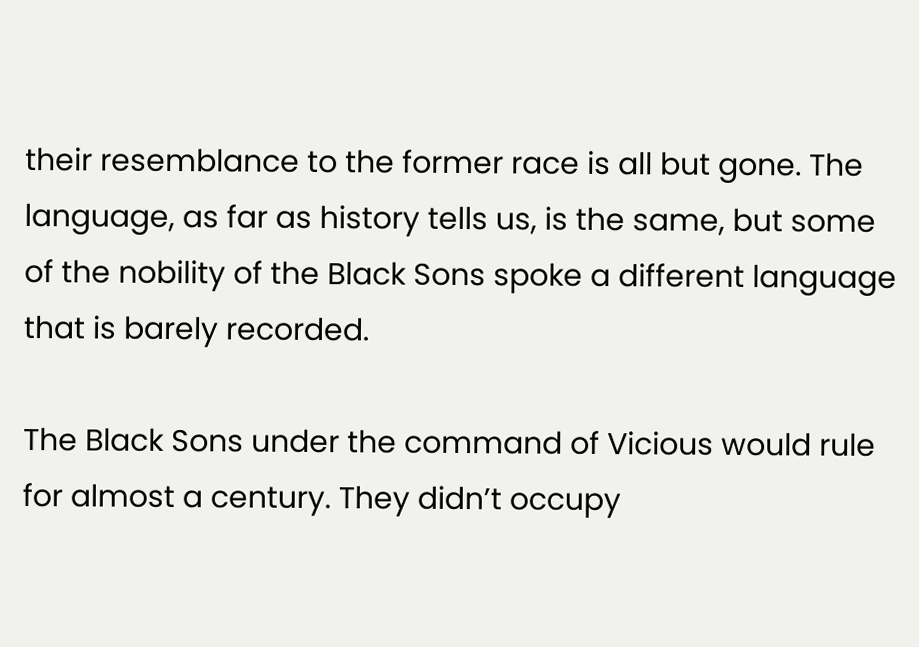their resemblance to the former race is all but gone. The language, as far as history tells us, is the same, but some of the nobility of the Black Sons spoke a different language that is barely recorded.

The Black Sons under the command of Vicious would rule for almost a century. They didn’t occupy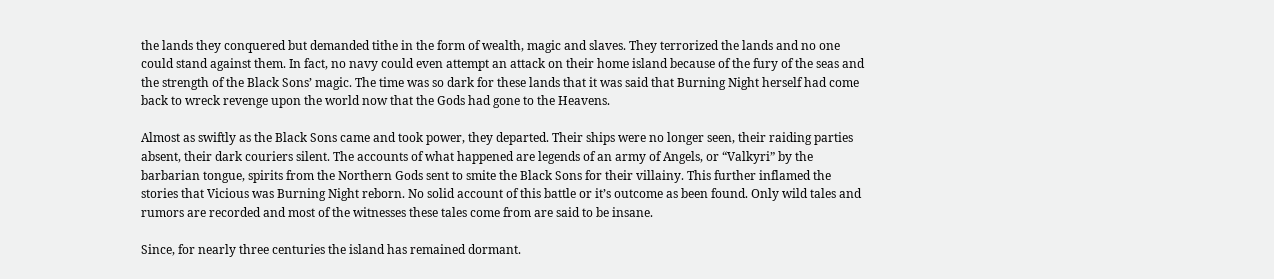the lands they conquered but demanded tithe in the form of wealth, magic and slaves. They terrorized the lands and no one could stand against them. In fact, no navy could even attempt an attack on their home island because of the fury of the seas and the strength of the Black Sons’ magic. The time was so dark for these lands that it was said that Burning Night herself had come back to wreck revenge upon the world now that the Gods had gone to the Heavens.

Almost as swiftly as the Black Sons came and took power, they departed. Their ships were no longer seen, their raiding parties absent, their dark couriers silent. The accounts of what happened are legends of an army of Angels, or “Valkyri” by the barbarian tongue, spirits from the Northern Gods sent to smite the Black Sons for their villainy. This further inflamed the stories that Vicious was Burning Night reborn. No solid account of this battle or it’s outcome as been found. Only wild tales and rumors are recorded and most of the witnesses these tales come from are said to be insane.

Since, for nearly three centuries the island has remained dormant.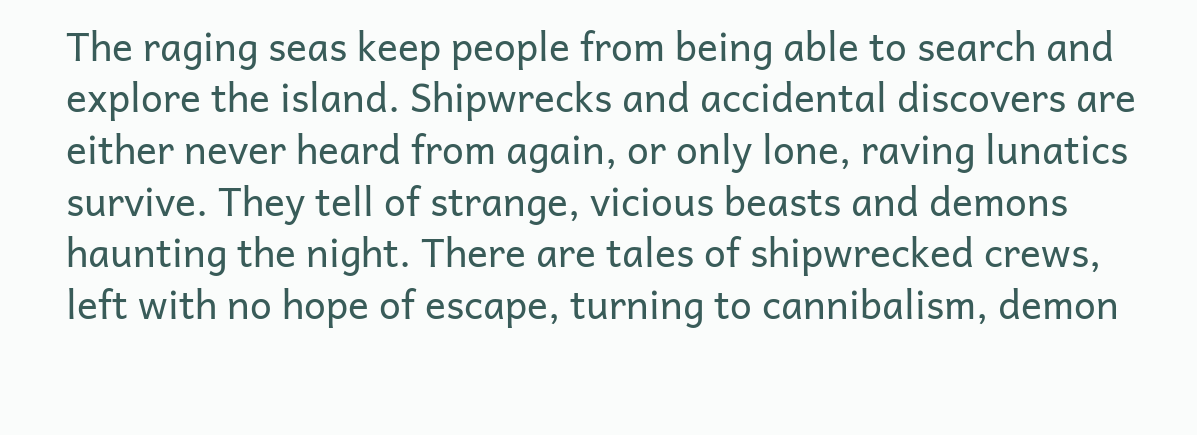The raging seas keep people from being able to search and explore the island. Shipwrecks and accidental discovers are either never heard from again, or only lone, raving lunatics survive. They tell of strange, vicious beasts and demons haunting the night. There are tales of shipwrecked crews, left with no hope of escape, turning to cannibalism, demon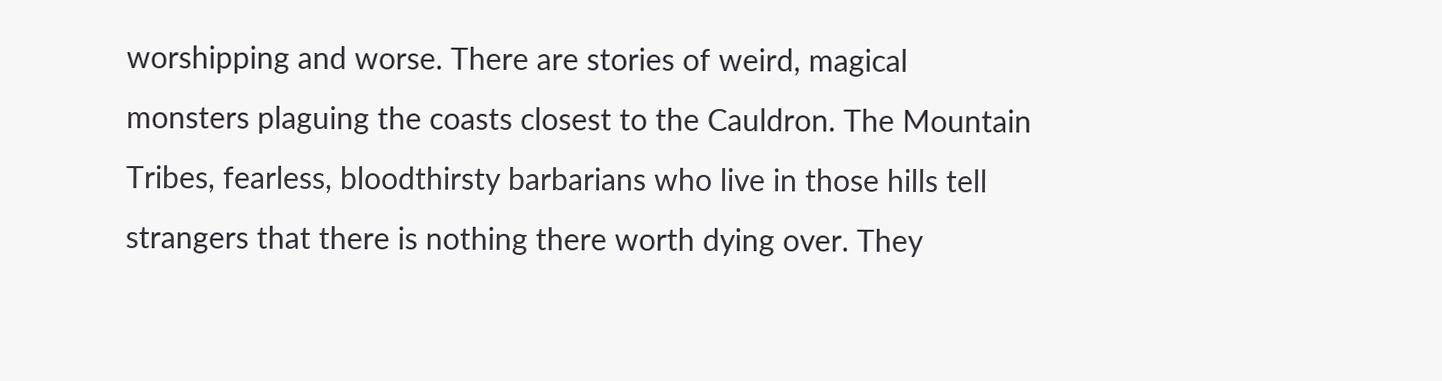worshipping and worse. There are stories of weird, magical monsters plaguing the coasts closest to the Cauldron. The Mountain Tribes, fearless, bloodthirsty barbarians who live in those hills tell strangers that there is nothing there worth dying over. They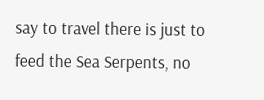say to travel there is just to feed the Sea Serpents, no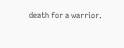death for a warrior.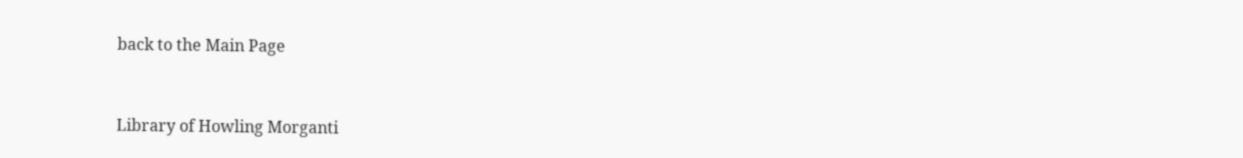back to the Main Page


Library of Howling Morganti